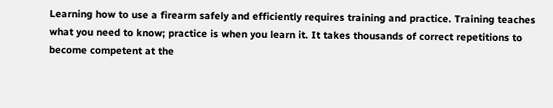Learning how to use a firearm safely and efficiently requires training and practice. Training teaches what you need to know; practice is when you learn it. It takes thousands of correct repetitions to become competent at the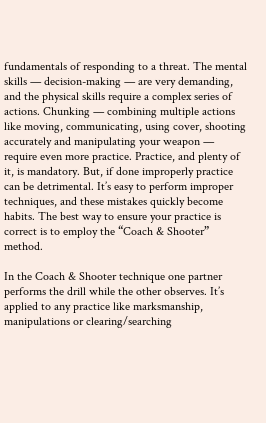fundamentals of responding to a threat. The mental skills — decision-making — are very demanding, and the physical skills require a complex series of actions. Chunking — combining multiple actions like moving, communicating, using cover, shooting accurately and manipulating your weapon — require even more practice. Practice, and plenty of it, is mandatory. But, if done improperly practice can be detrimental. It’s easy to perform improper techniques, and these mistakes quickly become habits. The best way to ensure your practice is correct is to employ the “Coach & Shooter” method.

In the Coach & Shooter technique one partner performs the drill while the other observes. It’s applied to any practice like marksmanship, manipulations or clearing/searching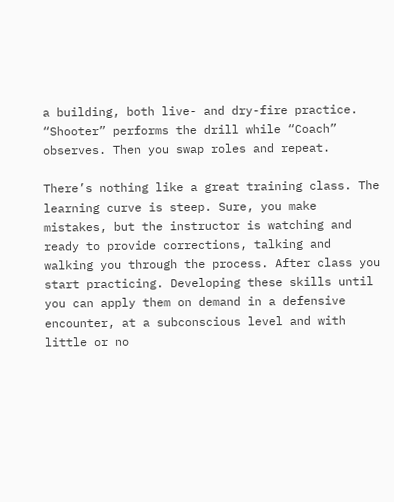a building, both live- and dry-fire practice. “Shooter” performs the drill while “Coach” observes. Then you swap roles and repeat.

There’s nothing like a great training class. The learning curve is steep. Sure, you make mistakes, but the instructor is watching and ready to provide corrections, talking and walking you through the process. After class you start practicing. Developing these skills until you can apply them on demand in a defensive encounter, at a subconscious level and with little or no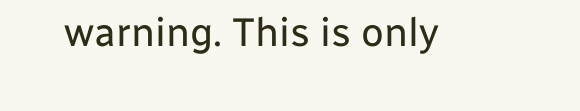warning. This is only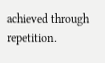achieved through repetition.